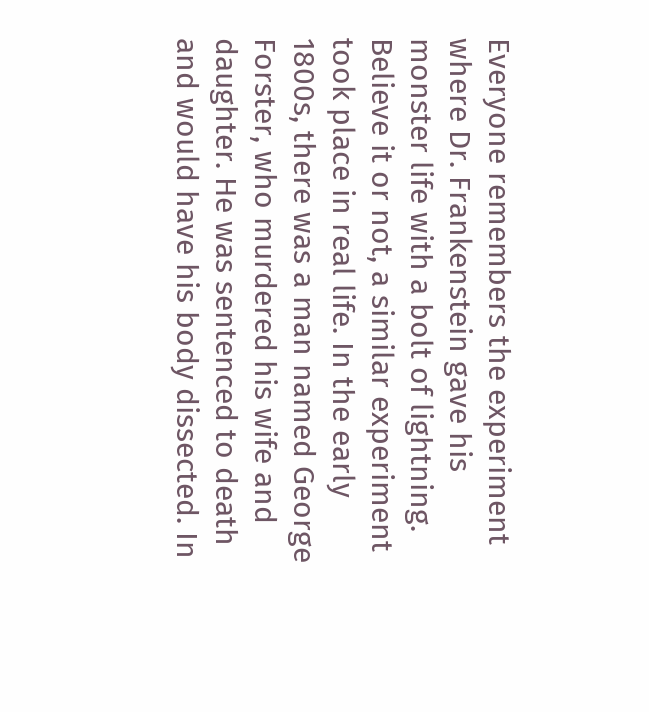Everyone remembers the experiment where Dr. Frankenstein gave his monster life with a bolt of lightning. Believe it or not, a similar experiment took place in real life. In the early 1800s, there was a man named George Forster, who murdered his wife and daughter. He was sentenced to death and would have his body dissected. In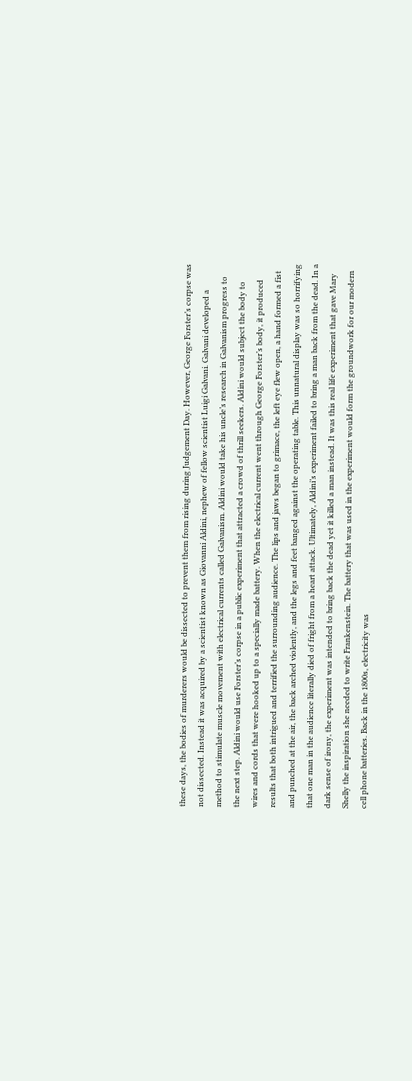these days, the bodies of murderers would be dissected to prevent them from rising during Judgement Day. However, George Forster’s corpse was not dissected. Instead it was acquired by a scientist known as Giovanni Aldini, nephew of fellow scientist Luigi Galvani. Galvani developed a method to stimulate muscle movement with electrical currents called Galvanism. Aldini would take his uncle’s research in Galvanism progress to the next step. Aldini would use Forster’s corpse in a public experiment that attracted a crowd of thrill seekers. Aldini would subject the body to wires and cords that were hooked up to a specially made battery. When the electrical current went through George Forster’s body, it produced results that both intrigued and terrified the surrounding audience. The lips and jaws began to grimace, the left eye flew open, a hand formed a fist and punched at the air, the back arched violently, and the legs and feet banged against the operating table. This unnatural display was so horrifying that one man in the audience literally died of fright from a heart attack. Ultimately, Aldini’s experiment failed to bring a man back from the dead. In a dark sense of irony, the experiment was intended to bring back the dead yet it killed a man instead. It was this real life experiment that gave Mary Shelly the inspiration she needed to write Frankenstein. The battery that was used in the experiment would form the groundwork for our modern cell phone batteries. Back in the 1800s, electricity was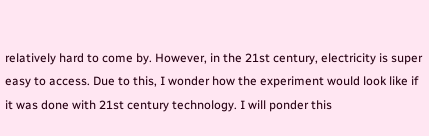relatively hard to come by. However, in the 21st century, electricity is super easy to access. Due to this, I wonder how the experiment would look like if it was done with 21st century technology. I will ponder this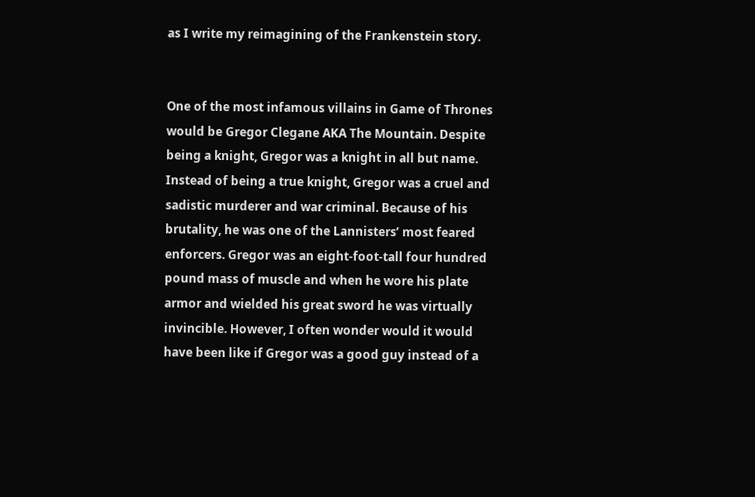as I write my reimagining of the Frankenstein story.


One of the most infamous villains in Game of Thrones would be Gregor Clegane AKA The Mountain. Despite being a knight, Gregor was a knight in all but name. Instead of being a true knight, Gregor was a cruel and sadistic murderer and war criminal. Because of his brutality, he was one of the Lannisters’ most feared enforcers. Gregor was an eight-foot-tall four hundred pound mass of muscle and when he wore his plate armor and wielded his great sword he was virtually invincible. However, I often wonder would it would have been like if Gregor was a good guy instead of a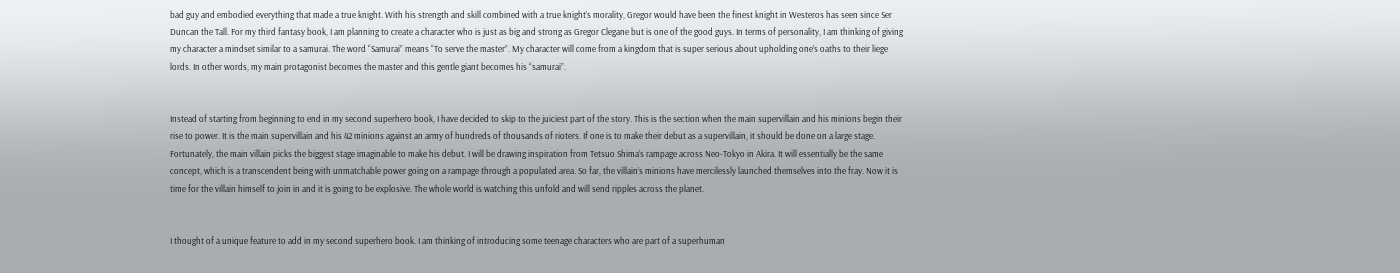bad guy and embodied everything that made a true knight. With his strength and skill combined with a true knight’s morality, Gregor would have been the finest knight in Westeros has seen since Ser Duncan the Tall. For my third fantasy book, I am planning to create a character who is just as big and strong as Gregor Clegane but is one of the good guys. In terms of personality, I am thinking of giving my character a mindset similar to a samurai. The word “Samurai” means “To serve the master”. My character will come from a kingdom that is super serious about upholding one’s oaths to their liege lords. In other words, my main protagonist becomes the master and this gentle giant becomes his “samurai”.


Instead of starting from beginning to end in my second superhero book, I have decided to skip to the juiciest part of the story. This is the section when the main supervillain and his minions begin their rise to power. It is the main supervillain and his 42 minions against an army of hundreds of thousands of rioters. If one is to make their debut as a supervillain, it should be done on a large stage. Fortunately, the main villain picks the biggest stage imaginable to make his debut. I will be drawing inspiration from Tetsuo Shima’s rampage across Neo-Tokyo in Akira. It will essentially be the same concept, which is a transcendent being with unmatchable power going on a rampage through a populated area. So far, the villain’s minions have mercilessly launched themselves into the fray. Now it is time for the villain himself to join in and it is going to be explosive. The whole world is watching this unfold and will send ripples across the planet.


I thought of a unique feature to add in my second superhero book. I am thinking of introducing some teenage characters who are part of a superhuman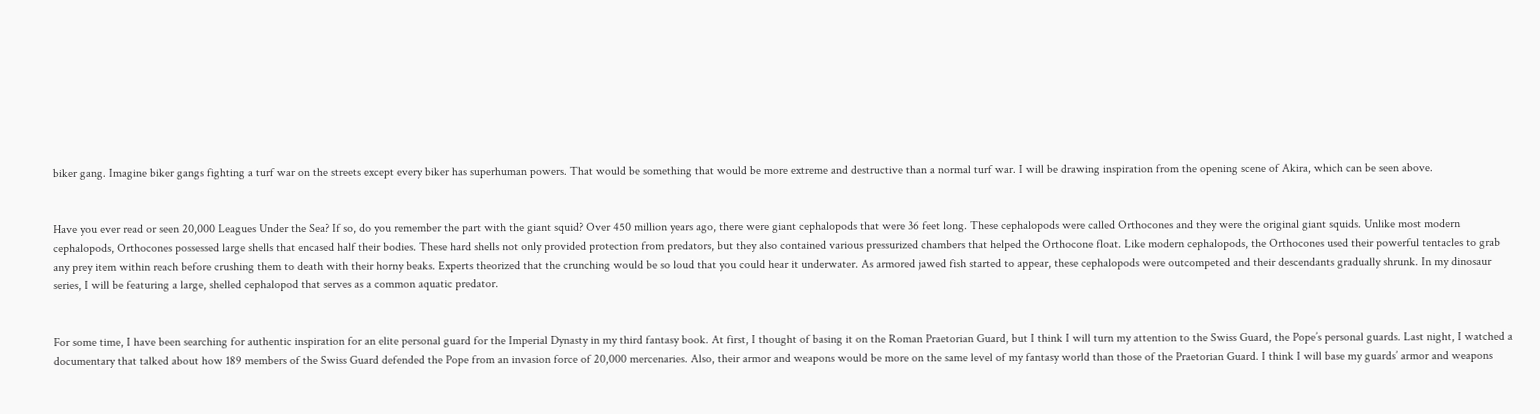biker gang. Imagine biker gangs fighting a turf war on the streets except every biker has superhuman powers. That would be something that would be more extreme and destructive than a normal turf war. I will be drawing inspiration from the opening scene of Akira, which can be seen above.


Have you ever read or seen 20,000 Leagues Under the Sea? If so, do you remember the part with the giant squid? Over 450 million years ago, there were giant cephalopods that were 36 feet long. These cephalopods were called Orthocones and they were the original giant squids. Unlike most modern cephalopods, Orthocones possessed large shells that encased half their bodies. These hard shells not only provided protection from predators, but they also contained various pressurized chambers that helped the Orthocone float. Like modern cephalopods, the Orthocones used their powerful tentacles to grab any prey item within reach before crushing them to death with their horny beaks. Experts theorized that the crunching would be so loud that you could hear it underwater. As armored jawed fish started to appear, these cephalopods were outcompeted and their descendants gradually shrunk. In my dinosaur series, I will be featuring a large, shelled cephalopod that serves as a common aquatic predator.


For some time, I have been searching for authentic inspiration for an elite personal guard for the Imperial Dynasty in my third fantasy book. At first, I thought of basing it on the Roman Praetorian Guard, but I think I will turn my attention to the Swiss Guard, the Pope’s personal guards. Last night, I watched a documentary that talked about how 189 members of the Swiss Guard defended the Pope from an invasion force of 20,000 mercenaries. Also, their armor and weapons would be more on the same level of my fantasy world than those of the Praetorian Guard. I think I will base my guards’ armor and weapons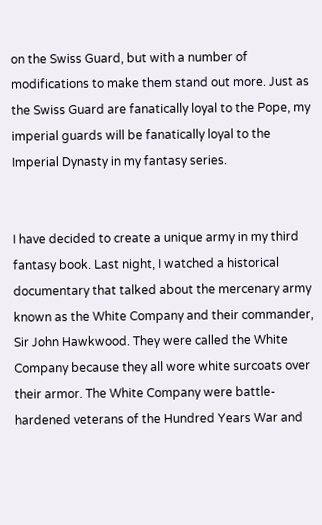on the Swiss Guard, but with a number of modifications to make them stand out more. Just as the Swiss Guard are fanatically loyal to the Pope, my imperial guards will be fanatically loyal to the Imperial Dynasty in my fantasy series.


I have decided to create a unique army in my third fantasy book. Last night, I watched a historical documentary that talked about the mercenary army known as the White Company and their commander, Sir John Hawkwood. They were called the White Company because they all wore white surcoats over their armor. The White Company were battle-hardened veterans of the Hundred Years War and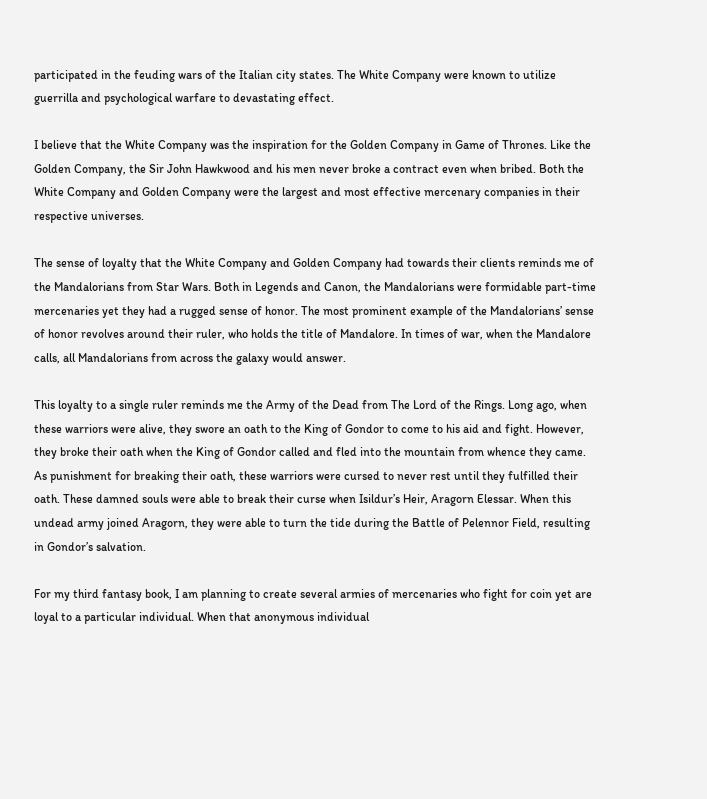participated in the feuding wars of the Italian city states. The White Company were known to utilize guerrilla and psychological warfare to devastating effect.

I believe that the White Company was the inspiration for the Golden Company in Game of Thrones. Like the Golden Company, the Sir John Hawkwood and his men never broke a contract even when bribed. Both the White Company and Golden Company were the largest and most effective mercenary companies in their respective universes.

The sense of loyalty that the White Company and Golden Company had towards their clients reminds me of the Mandalorians from Star Wars. Both in Legends and Canon, the Mandalorians were formidable part-time mercenaries yet they had a rugged sense of honor. The most prominent example of the Mandalorians’ sense of honor revolves around their ruler, who holds the title of Mandalore. In times of war, when the Mandalore calls, all Mandalorians from across the galaxy would answer.

This loyalty to a single ruler reminds me the Army of the Dead from The Lord of the Rings. Long ago, when these warriors were alive, they swore an oath to the King of Gondor to come to his aid and fight. However, they broke their oath when the King of Gondor called and fled into the mountain from whence they came. As punishment for breaking their oath, these warriors were cursed to never rest until they fulfilled their oath. These damned souls were able to break their curse when Isildur’s Heir, Aragorn Elessar. When this undead army joined Aragorn, they were able to turn the tide during the Battle of Pelennor Field, resulting in Gondor’s salvation.

For my third fantasy book, I am planning to create several armies of mercenaries who fight for coin yet are loyal to a particular individual. When that anonymous individual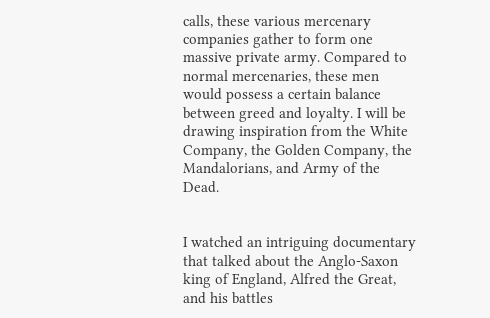calls, these various mercenary companies gather to form one massive private army. Compared to normal mercenaries, these men would possess a certain balance between greed and loyalty. I will be drawing inspiration from the White Company, the Golden Company, the Mandalorians, and Army of the Dead.


I watched an intriguing documentary that talked about the Anglo-Saxon king of England, Alfred the Great, and his battles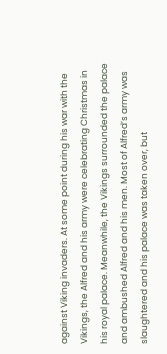against Viking invaders. At some point during his war with the Vikings, the Alfred and his army were celebrating Christmas in his royal palace. Meanwhile, the Vikings surrounded the palace and ambushed Alfred and his men. Most of Alfred’s army was slaughtered and his palace was taken over, but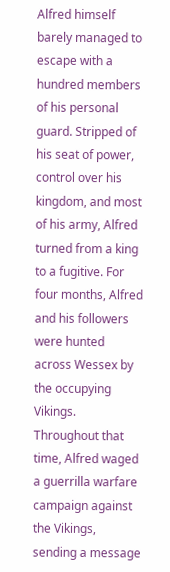Alfred himself barely managed to escape with a hundred members of his personal guard. Stripped of his seat of power, control over his kingdom, and most of his army, Alfred turned from a king to a fugitive. For four months, Alfred and his followers were hunted across Wessex by the occupying Vikings. Throughout that time, Alfred waged a guerrilla warfare campaign against the Vikings, sending a message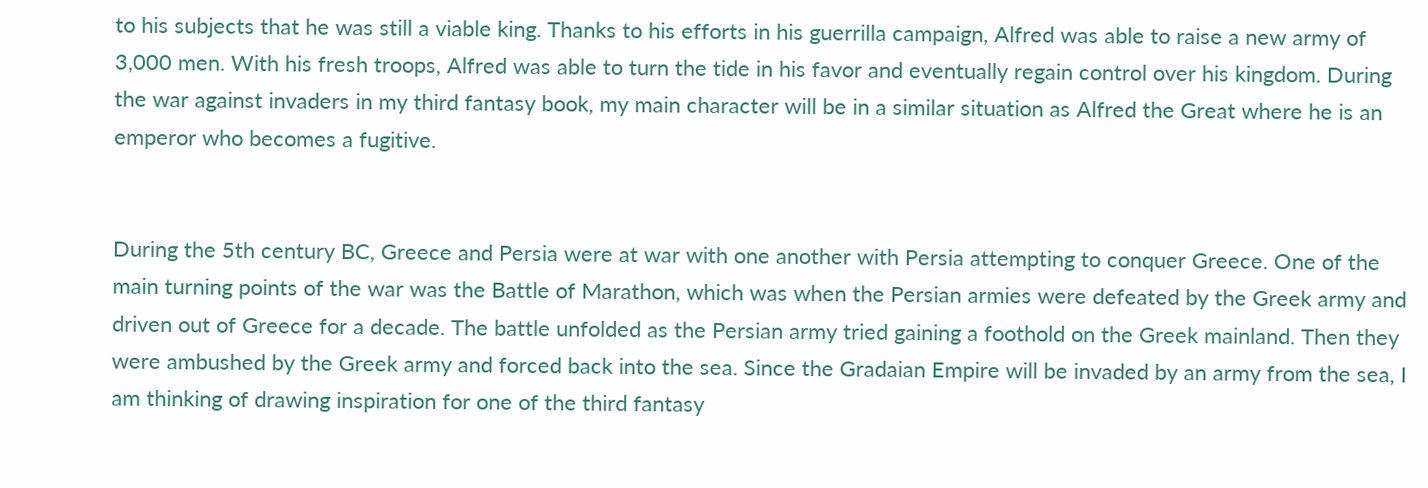to his subjects that he was still a viable king. Thanks to his efforts in his guerrilla campaign, Alfred was able to raise a new army of 3,000 men. With his fresh troops, Alfred was able to turn the tide in his favor and eventually regain control over his kingdom. During the war against invaders in my third fantasy book, my main character will be in a similar situation as Alfred the Great where he is an emperor who becomes a fugitive.


During the 5th century BC, Greece and Persia were at war with one another with Persia attempting to conquer Greece. One of the main turning points of the war was the Battle of Marathon, which was when the Persian armies were defeated by the Greek army and driven out of Greece for a decade. The battle unfolded as the Persian army tried gaining a foothold on the Greek mainland. Then they were ambushed by the Greek army and forced back into the sea. Since the Gradaian Empire will be invaded by an army from the sea, I am thinking of drawing inspiration for one of the third fantasy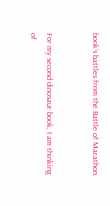book’s battles from the Battle of Marathon.


For my second dinosaur book, I am thinking of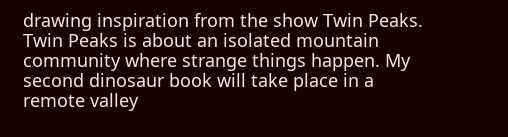drawing inspiration from the show Twin Peaks. Twin Peaks is about an isolated mountain community where strange things happen. My second dinosaur book will take place in a remote valley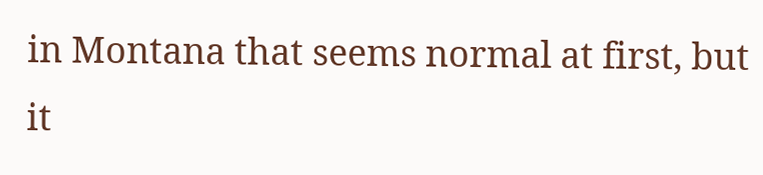in Montana that seems normal at first, but it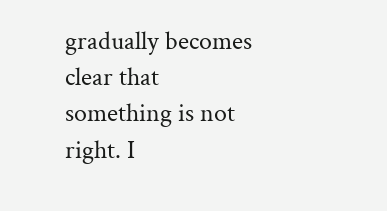gradually becomes clear that something is not right. I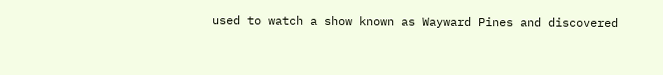used to watch a show known as Wayward Pines and discovered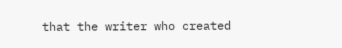that the writer who created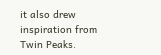it also drew inspiration from Twin Peaks.